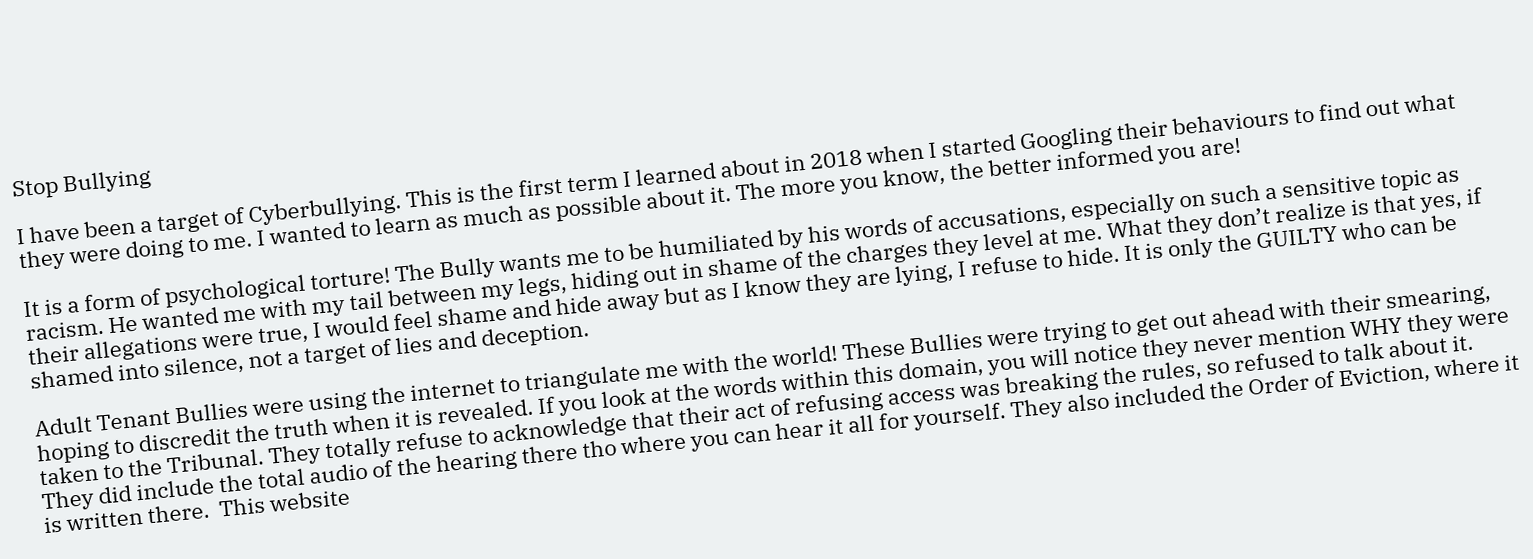Stop Bullying

I have been a target of Cyberbullying. This is the first term I learned about in 2018 when I started Googling their behaviours to find out what they were doing to me. I wanted to learn as much as possible about it. The more you know, the better informed you are!

It is a form of psychological torture! The Bully wants me to be humiliated by his words of accusations, especially on such a sensitive topic as racism. He wanted me with my tail between my legs, hiding out in shame of the charges they level at me. What they don’t realize is that yes, if their allegations were true, I would feel shame and hide away but as I know they are lying, I refuse to hide. It is only the GUILTY who can be shamed into silence, not a target of lies and deception.

Adult Tenant Bullies were using the internet to triangulate me with the world! These Bullies were trying to get out ahead with their smearing, hoping to discredit the truth when it is revealed. If you look at the words within this domain, you will notice they never mention WHY they were taken to the Tribunal. They totally refuse to acknowledge that their act of refusing access was breaking the rules, so refused to talk about it. They did include the total audio of the hearing there tho where you can hear it all for yourself. They also included the Order of Eviction, where it is written there.  This website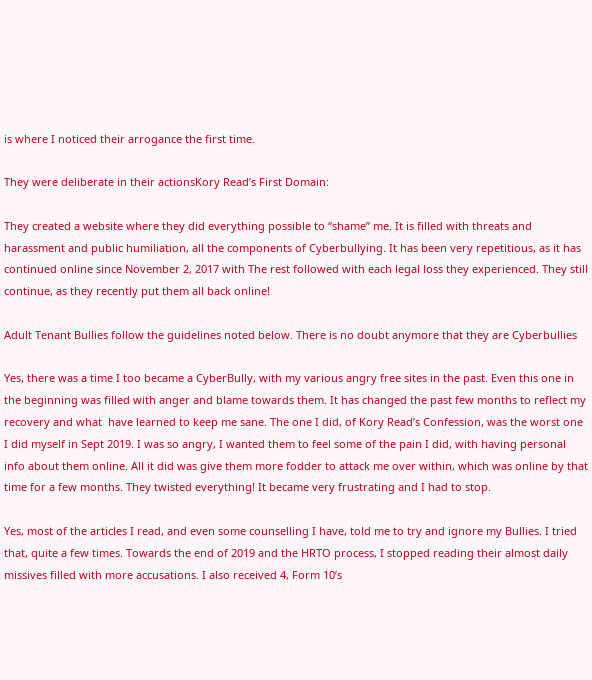is where I noticed their arrogance the first time.

They were deliberate in their actionsKory Read’s First Domain:

They created a website where they did everything possible to “shame” me. It is filled with threats and harassment and public humiliation, all the components of Cyberbullying. It has been very repetitious, as it has continued online since November 2, 2017 with The rest followed with each legal loss they experienced. They still continue, as they recently put them all back online!

Adult Tenant Bullies follow the guidelines noted below. There is no doubt anymore that they are Cyberbullies

Yes, there was a time I too became a CyberBully, with my various angry free sites in the past. Even this one in the beginning was filled with anger and blame towards them. It has changed the past few months to reflect my recovery and what  have learned to keep me sane. The one I did, of Kory Read’s Confession, was the worst one I did myself in Sept 2019. I was so angry, I wanted them to feel some of the pain I did, with having personal info about them online. All it did was give them more fodder to attack me over within, which was online by that time for a few months. They twisted everything! It became very frustrating and I had to stop.

Yes, most of the articles I read, and even some counselling I have, told me to try and ignore my Bullies. I tried that, quite a few times. Towards the end of 2019 and the HRTO process, I stopped reading their almost daily missives filled with more accusations. I also received 4, Form 10’s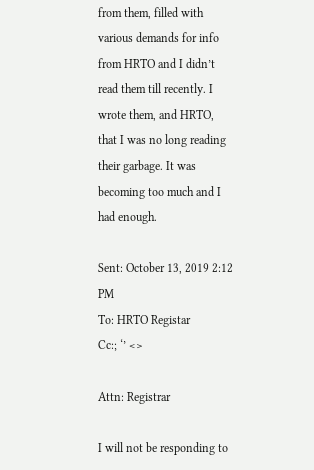from them, filled with various demands for info from HRTO and I didn’t read them till recently. I wrote them, and HRTO, that I was no long reading their garbage. It was becoming too much and I had enough.

Sent: October 13, 2019 2:12 PM
To: HRTO Registar
Cc:; ‘’ <>

Attn: Registrar

I will not be responding to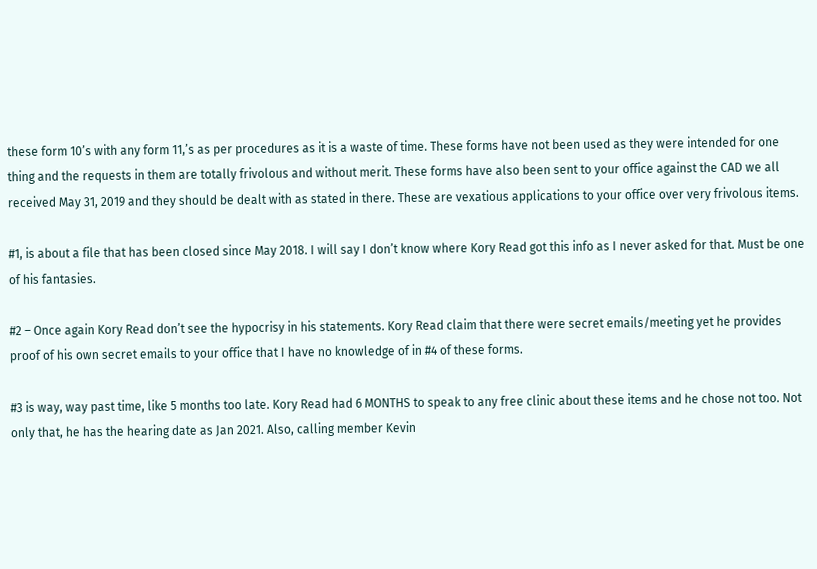these form 10’s with any form 11,’s as per procedures as it is a waste of time. These forms have not been used as they were intended for one thing and the requests in them are totally frivolous and without merit. These forms have also been sent to your office against the CAD we all received May 31, 2019 and they should be dealt with as stated in there. These are vexatious applications to your office over very frivolous items.

#1, is about a file that has been closed since May 2018. I will say I don’t know where Kory Read got this info as I never asked for that. Must be one of his fantasies.

#2 – Once again Kory Read don’t see the hypocrisy in his statements. Kory Read claim that there were secret emails/meeting yet he provides proof of his own secret emails to your office that I have no knowledge of in #4 of these forms.

#3 is way, way past time, like 5 months too late. Kory Read had 6 MONTHS to speak to any free clinic about these items and he chose not too. Not only that, he has the hearing date as Jan 2021. Also, calling member Kevin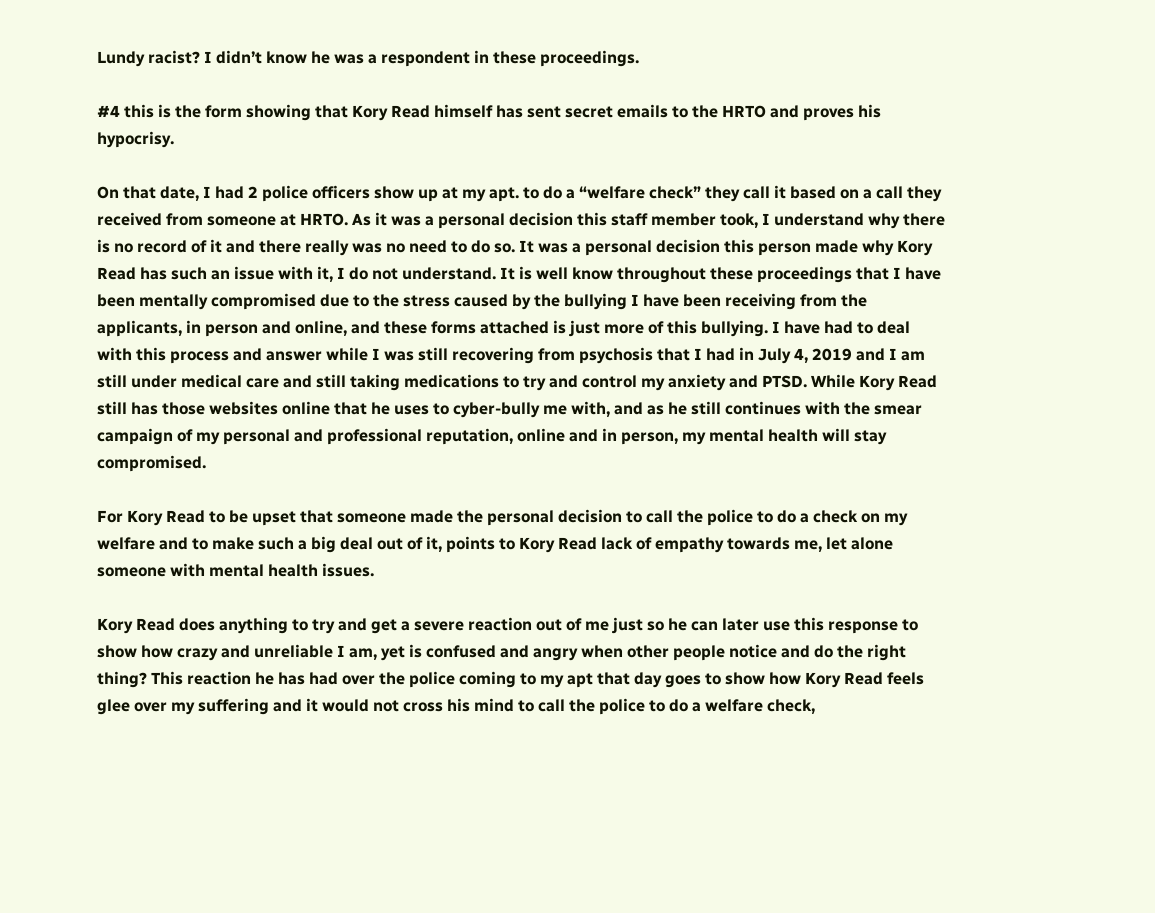Lundy racist? I didn’t know he was a respondent in these proceedings.

#4 this is the form showing that Kory Read himself has sent secret emails to the HRTO and proves his hypocrisy.

On that date, I had 2 police officers show up at my apt. to do a “welfare check” they call it based on a call they received from someone at HRTO. As it was a personal decision this staff member took, I understand why there is no record of it and there really was no need to do so. It was a personal decision this person made why Kory Read has such an issue with it, I do not understand. It is well know throughout these proceedings that I have been mentally compromised due to the stress caused by the bullying I have been receiving from the applicants, in person and online, and these forms attached is just more of this bullying. I have had to deal with this process and answer while I was still recovering from psychosis that I had in July 4, 2019 and I am still under medical care and still taking medications to try and control my anxiety and PTSD. While Kory Read still has those websites online that he uses to cyber-bully me with, and as he still continues with the smear campaign of my personal and professional reputation, online and in person, my mental health will stay compromised.

For Kory Read to be upset that someone made the personal decision to call the police to do a check on my welfare and to make such a big deal out of it, points to Kory Read lack of empathy towards me, let alone someone with mental health issues.

Kory Read does anything to try and get a severe reaction out of me just so he can later use this response to show how crazy and unreliable I am, yet is confused and angry when other people notice and do the right thing? This reaction he has had over the police coming to my apt that day goes to show how Kory Read feels glee over my suffering and it would not cross his mind to call the police to do a welfare check,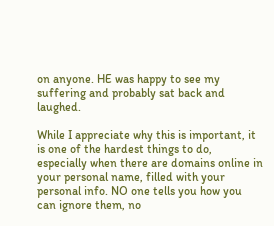on anyone. HE was happy to see my suffering and probably sat back and laughed.

While I appreciate why this is important, it is one of the hardest things to do, especially when there are domains online in your personal name, filled with your personal info. NO one tells you how you can ignore them, no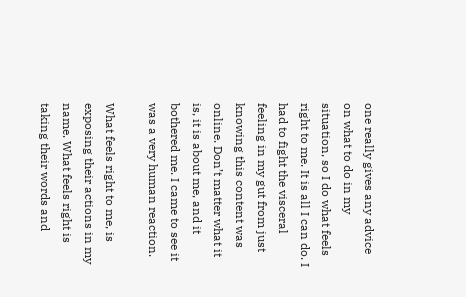one really gives any advice on what to do in my situation, so I do what feels right to me. It is all I can do. I had to fight the visceral feeling in my gut from just knowing this content was online. Don’t matter what it is, it is about me, and it bothered me. I came to see it was a very human reaction.

What feels right to me, is exposing their actions in my name. What feels right is taking their words and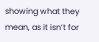showing what they mean, as it isn’t for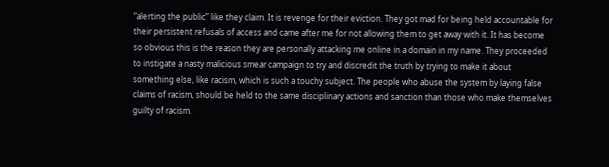“alerting the public” like they claim. It is revenge for their eviction. They got mad for being held accountable for their persistent refusals of access and came after me for not allowing them to get away with it. It has become so obvious this is the reason they are personally attacking me online in a domain in my name. They proceeded to instigate a nasty malicious smear campaign to try and discredit the truth by trying to make it about something else, like racism, which is such a touchy subject. The people who abuse the system by laying false claims of racism, should be held to the same disciplinary actions and sanction than those who make themselves guilty of racism.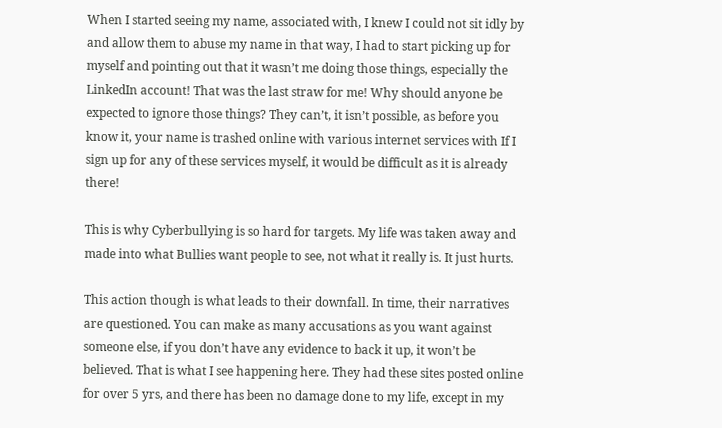When I started seeing my name, associated with, I knew I could not sit idly by and allow them to abuse my name in that way, I had to start picking up for myself and pointing out that it wasn’t me doing those things, especially the LinkedIn account! That was the last straw for me! Why should anyone be expected to ignore those things? They can’t, it isn’t possible, as before you know it, your name is trashed online with various internet services with If I sign up for any of these services myself, it would be difficult as it is already there!

This is why Cyberbullying is so hard for targets. My life was taken away and made into what Bullies want people to see, not what it really is. It just hurts.

This action though is what leads to their downfall. In time, their narratives are questioned. You can make as many accusations as you want against someone else, if you don’t have any evidence to back it up, it won’t be believed. That is what I see happening here. They had these sites posted online for over 5 yrs, and there has been no damage done to my life, except in my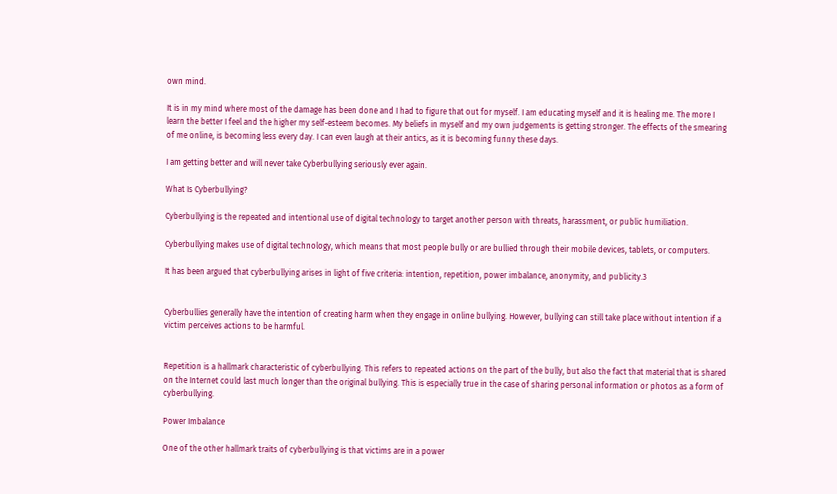own mind.

It is in my mind where most of the damage has been done and I had to figure that out for myself. I am educating myself and it is healing me. The more I learn the better I feel and the higher my self-esteem becomes. My beliefs in myself and my own judgements is getting stronger. The effects of the smearing of me online, is becoming less every day. I can even laugh at their antics, as it is becoming funny these days.

I am getting better and will never take Cyberbullying seriously ever again.

What Is Cyberbullying?

Cyberbullying is the repeated and intentional use of digital technology to target another person with threats, harassment, or public humiliation.

Cyberbullying makes use of digital technology, which means that most people bully or are bullied through their mobile devices, tablets, or computers.

It has been argued that cyberbullying arises in light of five criteria: intention, repetition, power imbalance, anonymity, and publicity.3


Cyberbullies generally have the intention of creating harm when they engage in online bullying. However, bullying can still take place without intention if a victim perceives actions to be harmful.


Repetition is a hallmark characteristic of cyberbullying. This refers to repeated actions on the part of the bully, but also the fact that material that is shared on the Internet could last much longer than the original bullying. This is especially true in the case of sharing personal information or photos as a form of cyberbullying.

Power Imbalance

One of the other hallmark traits of cyberbullying is that victims are in a power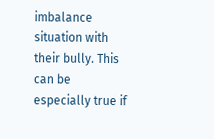imbalance situation with their bully. This can be especially true if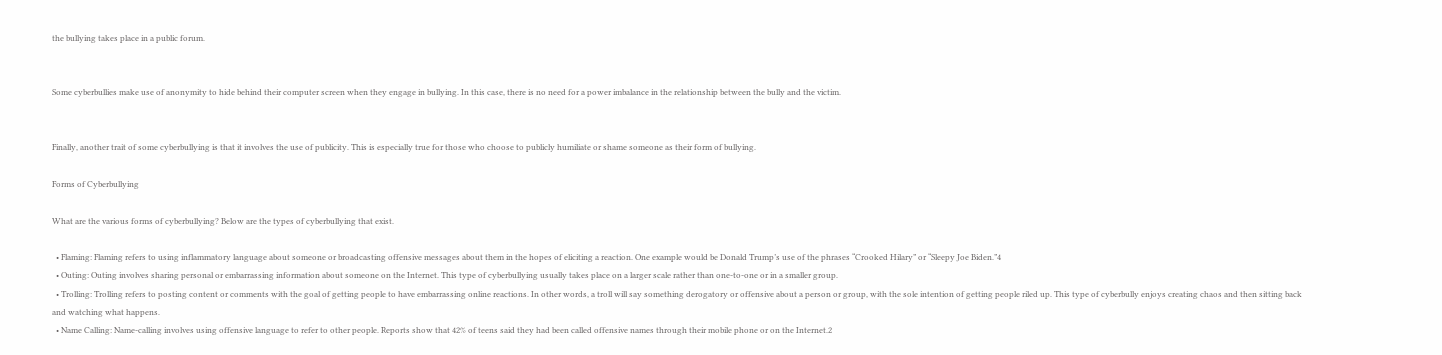the bullying takes place in a public forum.


Some cyberbullies make use of anonymity to hide behind their computer screen when they engage in bullying. In this case, there is no need for a power imbalance in the relationship between the bully and the victim.


Finally, another trait of some cyberbullying is that it involves the use of publicity. This is especially true for those who choose to publicly humiliate or shame someone as their form of bullying.

Forms of Cyberbullying

What are the various forms of cyberbullying? Below are the types of cyberbullying that exist.

  • Flaming: Flaming refers to using inflammatory language about someone or broadcasting offensive messages about them in the hopes of eliciting a reaction. One example would be Donald Trump’s use of the phrases “Crooked Hilary” or “Sleepy Joe Biden.”4
  • Outing: Outing involves sharing personal or embarrassing information about someone on the Internet. This type of cyberbullying usually takes place on a larger scale rather than one-to-one or in a smaller group.
  • Trolling: Trolling refers to posting content or comments with the goal of getting people to have embarrassing online reactions. In other words, a troll will say something derogatory or offensive about a person or group, with the sole intention of getting people riled up. This type of cyberbully enjoys creating chaos and then sitting back and watching what happens.
  • Name Calling: Name-calling involves using offensive language to refer to other people. Reports show that 42% of teens said they had been called offensive names through their mobile phone or on the Internet.2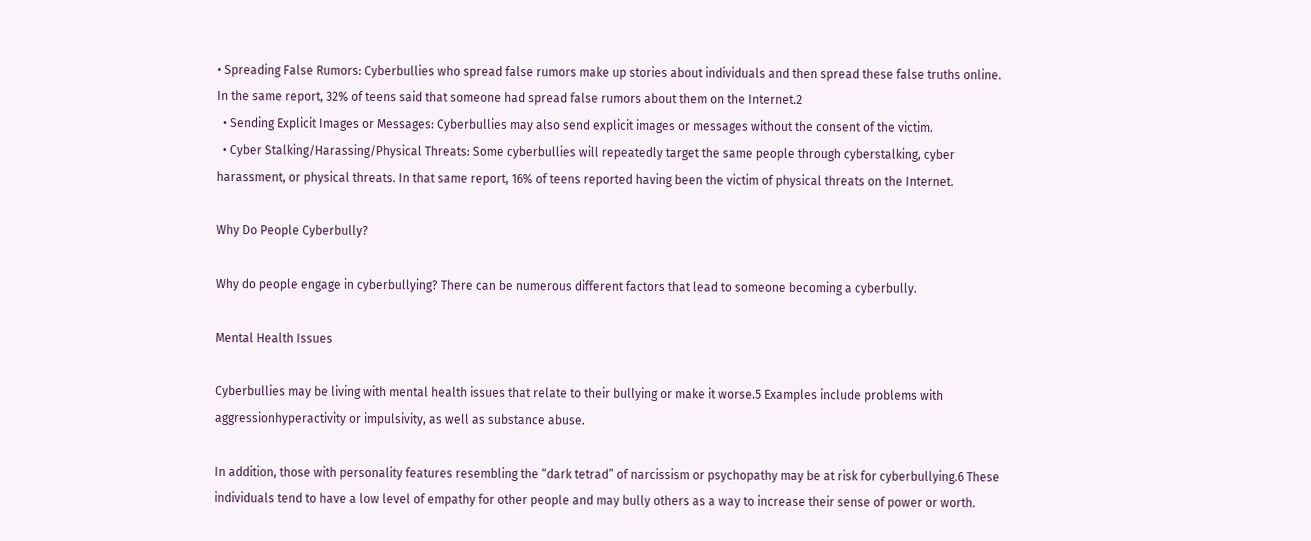• Spreading False Rumors: Cyberbullies who spread false rumors make up stories about individuals and then spread these false truths online. In the same report, 32% of teens said that someone had spread false rumors about them on the Internet.2
  • Sending Explicit Images or Messages: Cyberbullies may also send explicit images or messages without the consent of the victim.
  • Cyber Stalking/Harassing/Physical Threats: Some cyberbullies will repeatedly target the same people through cyberstalking, cyber harassment, or physical threats. In that same report, 16% of teens reported having been the victim of physical threats on the Internet.

Why Do People Cyberbully?

Why do people engage in cyberbullying? There can be numerous different factors that lead to someone becoming a cyberbully.

Mental Health Issues

Cyberbullies may be living with mental health issues that relate to their bullying or make it worse.5 Examples include problems with aggressionhyperactivity or impulsivity, as well as substance abuse.

In addition, those with personality features resembling the “dark tetrad” of narcissism or psychopathy may be at risk for cyberbullying.6 These individuals tend to have a low level of empathy for other people and may bully others as a way to increase their sense of power or worth.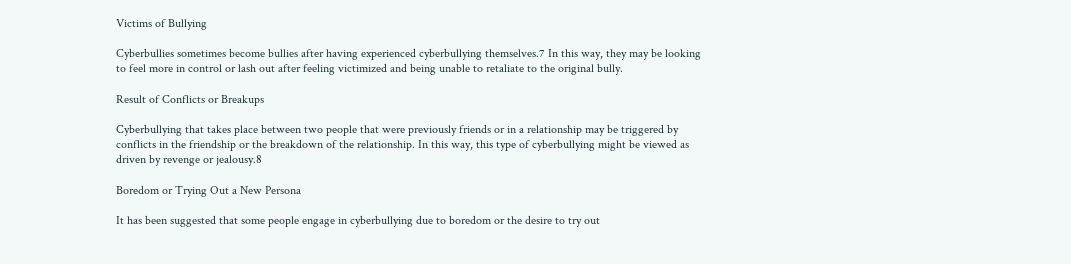Victims of Bullying

Cyberbullies sometimes become bullies after having experienced cyberbullying themselves.7 In this way, they may be looking to feel more in control or lash out after feeling victimized and being unable to retaliate to the original bully.

Result of Conflicts or Breakups

Cyberbullying that takes place between two people that were previously friends or in a relationship may be triggered by conflicts in the friendship or the breakdown of the relationship. In this way, this type of cyberbullying might be viewed as driven by revenge or jealousy.8

Boredom or Trying Out a New Persona

It has been suggested that some people engage in cyberbullying due to boredom or the desire to try out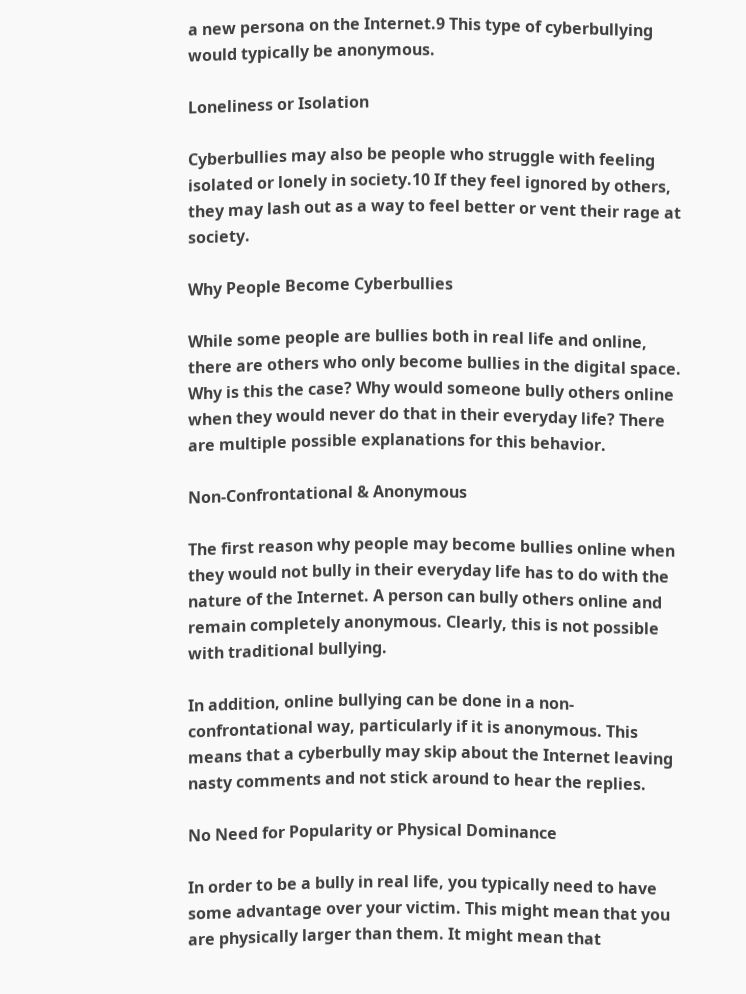a new persona on the Internet.9 This type of cyberbullying would typically be anonymous.

Loneliness or Isolation

Cyberbullies may also be people who struggle with feeling isolated or lonely in society.10 If they feel ignored by others, they may lash out as a way to feel better or vent their rage at society.

Why People Become Cyberbullies

While some people are bullies both in real life and online, there are others who only become bullies in the digital space. Why is this the case? Why would someone bully others online when they would never do that in their everyday life? There are multiple possible explanations for this behavior.

Non-Confrontational & Anonymous

The first reason why people may become bullies online when they would not bully in their everyday life has to do with the nature of the Internet. A person can bully others online and remain completely anonymous. Clearly, this is not possible with traditional bullying.

In addition, online bullying can be done in a non-confrontational way, particularly if it is anonymous. This means that a cyberbully may skip about the Internet leaving nasty comments and not stick around to hear the replies.

No Need for Popularity or Physical Dominance

In order to be a bully in real life, you typically need to have some advantage over your victim. This might mean that you are physically larger than them. It might mean that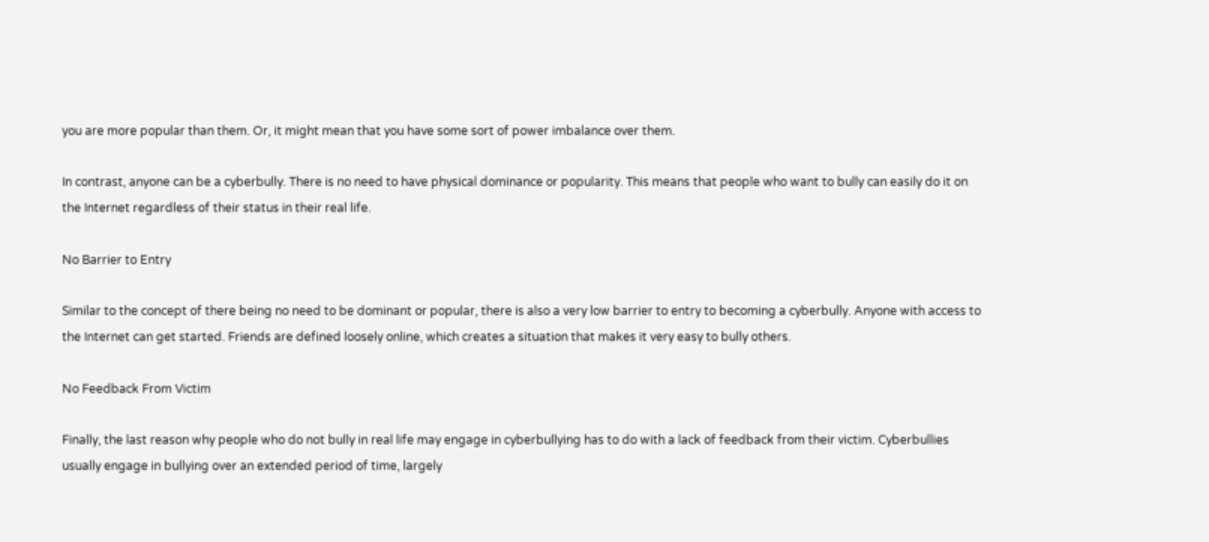you are more popular than them. Or, it might mean that you have some sort of power imbalance over them.

In contrast, anyone can be a cyberbully. There is no need to have physical dominance or popularity. This means that people who want to bully can easily do it on the Internet regardless of their status in their real life.

No Barrier to Entry

Similar to the concept of there being no need to be dominant or popular, there is also a very low barrier to entry to becoming a cyberbully. Anyone with access to the Internet can get started. Friends are defined loosely online, which creates a situation that makes it very easy to bully others.

No Feedback From Victim

Finally, the last reason why people who do not bully in real life may engage in cyberbullying has to do with a lack of feedback from their victim. Cyberbullies usually engage in bullying over an extended period of time, largely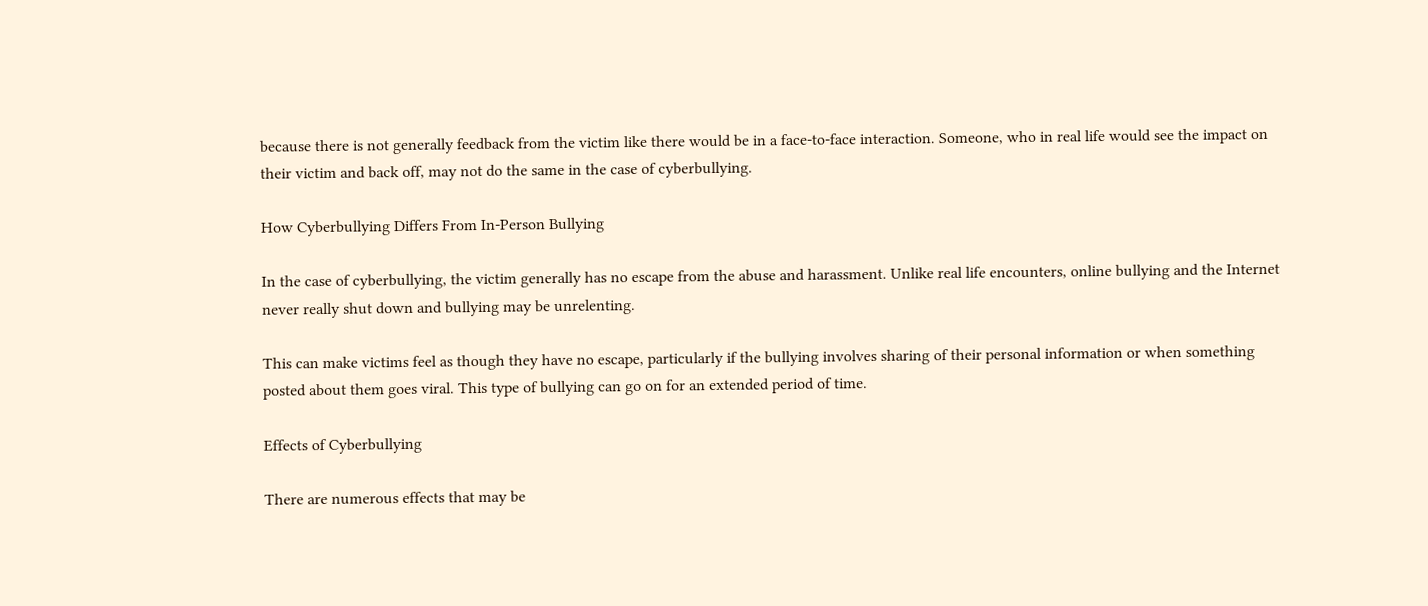because there is not generally feedback from the victim like there would be in a face-to-face interaction. Someone, who in real life would see the impact on their victim and back off, may not do the same in the case of cyberbullying.

How Cyberbullying Differs From In-Person Bullying

In the case of cyberbullying, the victim generally has no escape from the abuse and harassment. Unlike real life encounters, online bullying and the Internet never really shut down and bullying may be unrelenting.

This can make victims feel as though they have no escape, particularly if the bullying involves sharing of their personal information or when something posted about them goes viral. This type of bullying can go on for an extended period of time.

Effects of Cyberbullying

There are numerous effects that may be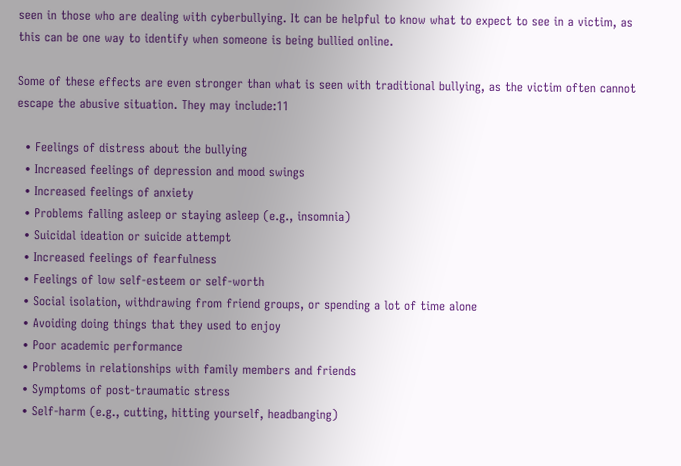seen in those who are dealing with cyberbullying. It can be helpful to know what to expect to see in a victim, as this can be one way to identify when someone is being bullied online.

Some of these effects are even stronger than what is seen with traditional bullying, as the victim often cannot escape the abusive situation. They may include:11

  • Feelings of distress about the bullying
  • Increased feelings of depression and mood swings
  • Increased feelings of anxiety
  • Problems falling asleep or staying asleep (e.g., insomnia)
  • Suicidal ideation or suicide attempt
  • Increased feelings of fearfulness
  • Feelings of low self-esteem or self-worth
  • Social isolation, withdrawing from friend groups, or spending a lot of time alone
  • Avoiding doing things that they used to enjoy
  • Poor academic performance
  • Problems in relationships with family members and friends
  • Symptoms of post-traumatic stress
  • Self-harm (e.g., cutting, hitting yourself, headbanging)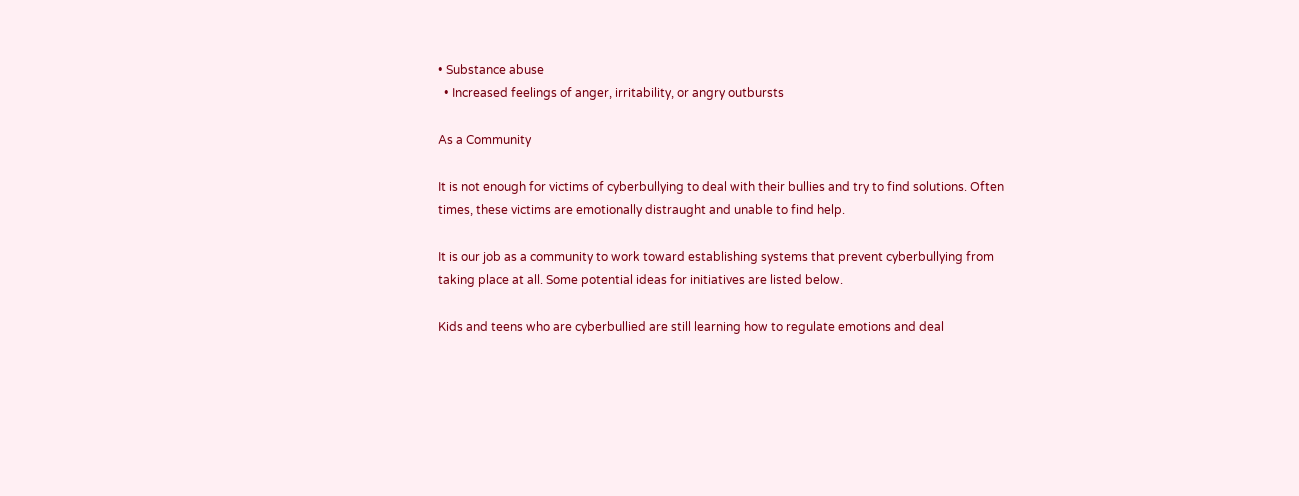• Substance abuse
  • Increased feelings of anger, irritability, or angry outbursts

As a Community

It is not enough for victims of cyberbullying to deal with their bullies and try to find solutions. Often times, these victims are emotionally distraught and unable to find help.

It is our job as a community to work toward establishing systems that prevent cyberbullying from taking place at all. Some potential ideas for initiatives are listed below.

Kids and teens who are cyberbullied are still learning how to regulate emotions and deal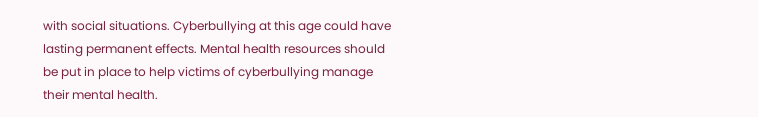with social situations. Cyberbullying at this age could have lasting permanent effects. Mental health resources should be put in place to help victims of cyberbullying manage their mental health.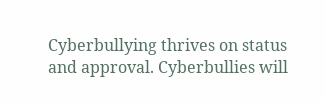Cyberbullying thrives on status and approval. Cyberbullies will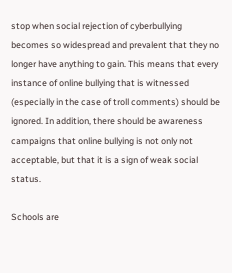stop when social rejection of cyberbullying becomes so widespread and prevalent that they no longer have anything to gain. This means that every instance of online bullying that is witnessed (especially in the case of troll comments) should be ignored. In addition, there should be awareness campaigns that online bullying is not only not acceptable, but that it is a sign of weak social status.

Schools are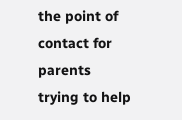the point of contact for parents trying to help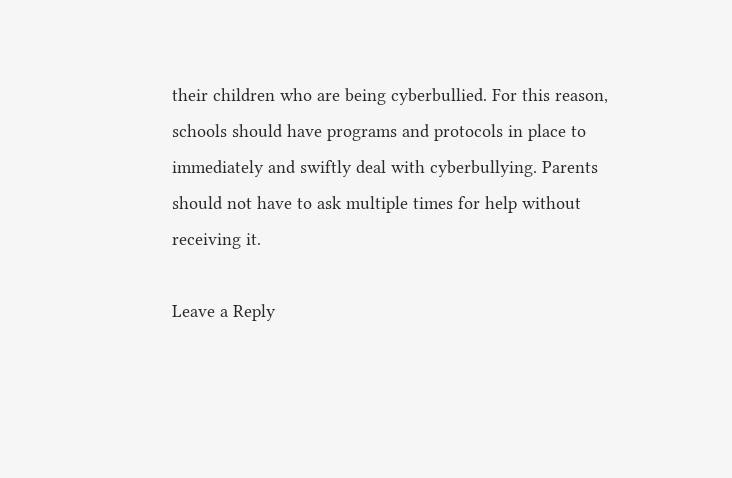their children who are being cyberbullied. For this reason, schools should have programs and protocols in place to immediately and swiftly deal with cyberbullying. Parents should not have to ask multiple times for help without receiving it.

Leave a Reply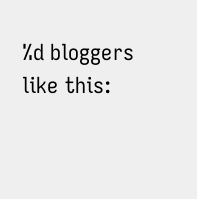%d bloggers like this: